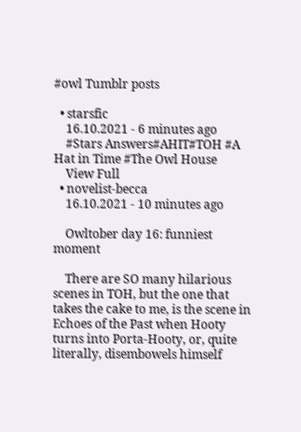#owl Tumblr posts

  • starsfic
    16.10.2021 - 6 minutes ago
    #Stars Answers#AHIT#TOH #A Hat in Time #The Owl House
    View Full
  • novelist-becca
    16.10.2021 - 10 minutes ago

    Owltober day 16: funniest moment

    There are SO many hilarious scenes in TOH, but the one that takes the cake to me, is the scene in Echoes of the Past when Hooty turns into Porta-Hooty, or, quite literally, disembowels himself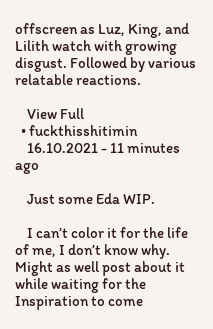offscreen as Luz, King, and Lilith watch with growing disgust. Followed by various relatable reactions.

    View Full
  • fuckthisshitimin
    16.10.2021 - 11 minutes ago

    Just some Eda WIP.

    I can’t color it for the life of me, I don’t know why. Might as well post about it while waiting for the Inspiration to come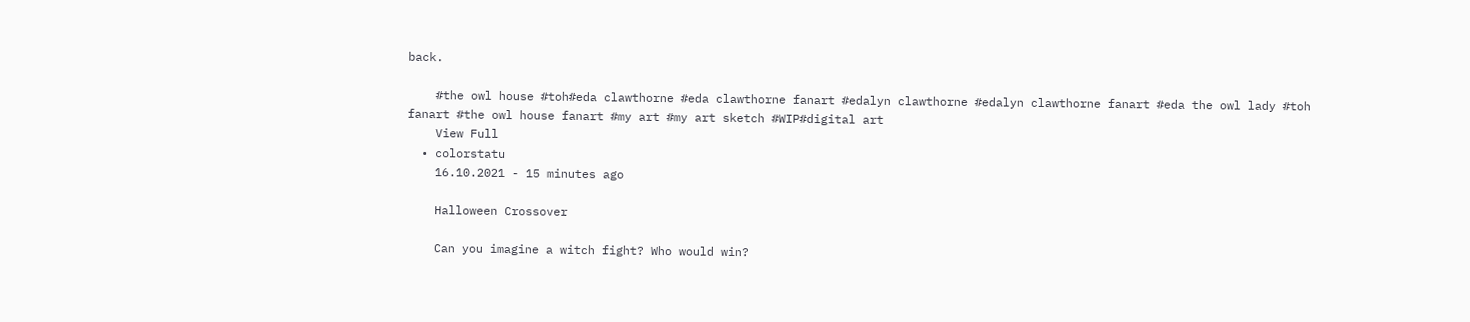back.

    #the owl house #toh#eda clawthorne #eda clawthorne fanart #edalyn clawthorne #edalyn clawthorne fanart #eda the owl lady #toh fanart #the owl house fanart #my art #my art sketch #WIP#digital art
    View Full
  • colorstatu
    16.10.2021 - 15 minutes ago

    Halloween Crossover

    Can you imagine a witch fight? Who would win?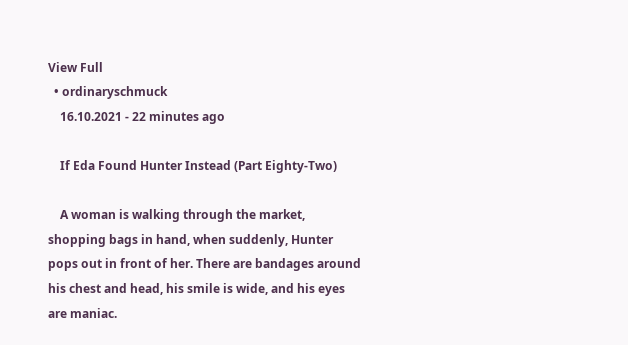View Full
  • ordinaryschmuck
    16.10.2021 - 22 minutes ago

    If Eda Found Hunter Instead (Part Eighty-Two)

    A woman is walking through the market, shopping bags in hand, when suddenly, Hunter pops out in front of her. There are bandages around his chest and head, his smile is wide, and his eyes are maniac.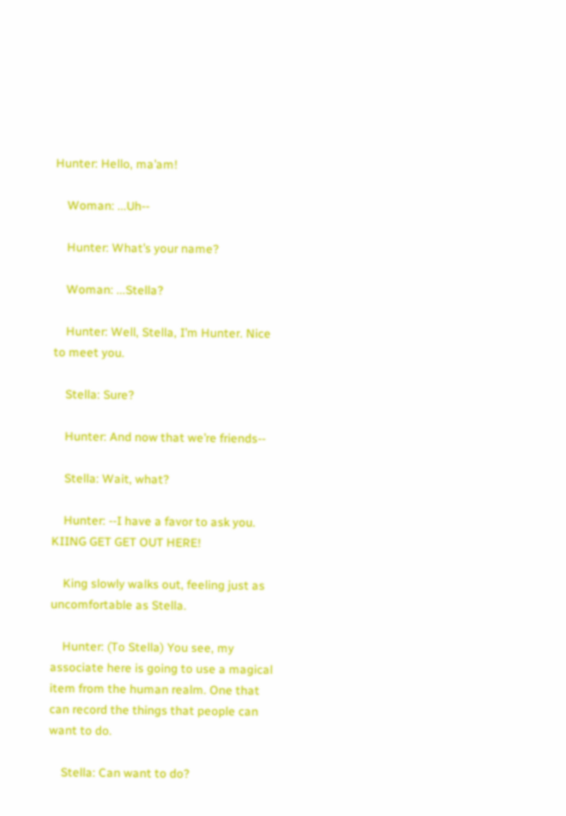Hunter: Hello, ma’am!

    Woman: ...Uh--

    Hunter: What’s your name?

    Woman: ...Stella?

    Hunter: Well, Stella, I’m Hunter. Nice to meet you.

    Stella: Sure?

    Hunter: And now that we’re friends--

    Stella: Wait, what?

    Hunter: --I have a favor to ask you. KIING GET GET OUT HERE!

    King slowly walks out, feeling just as uncomfortable as Stella.

    Hunter: (To Stella) You see, my associate here is going to use a magical item from the human realm. One that can record the things that people can want to do.

    Stella: Can want to do?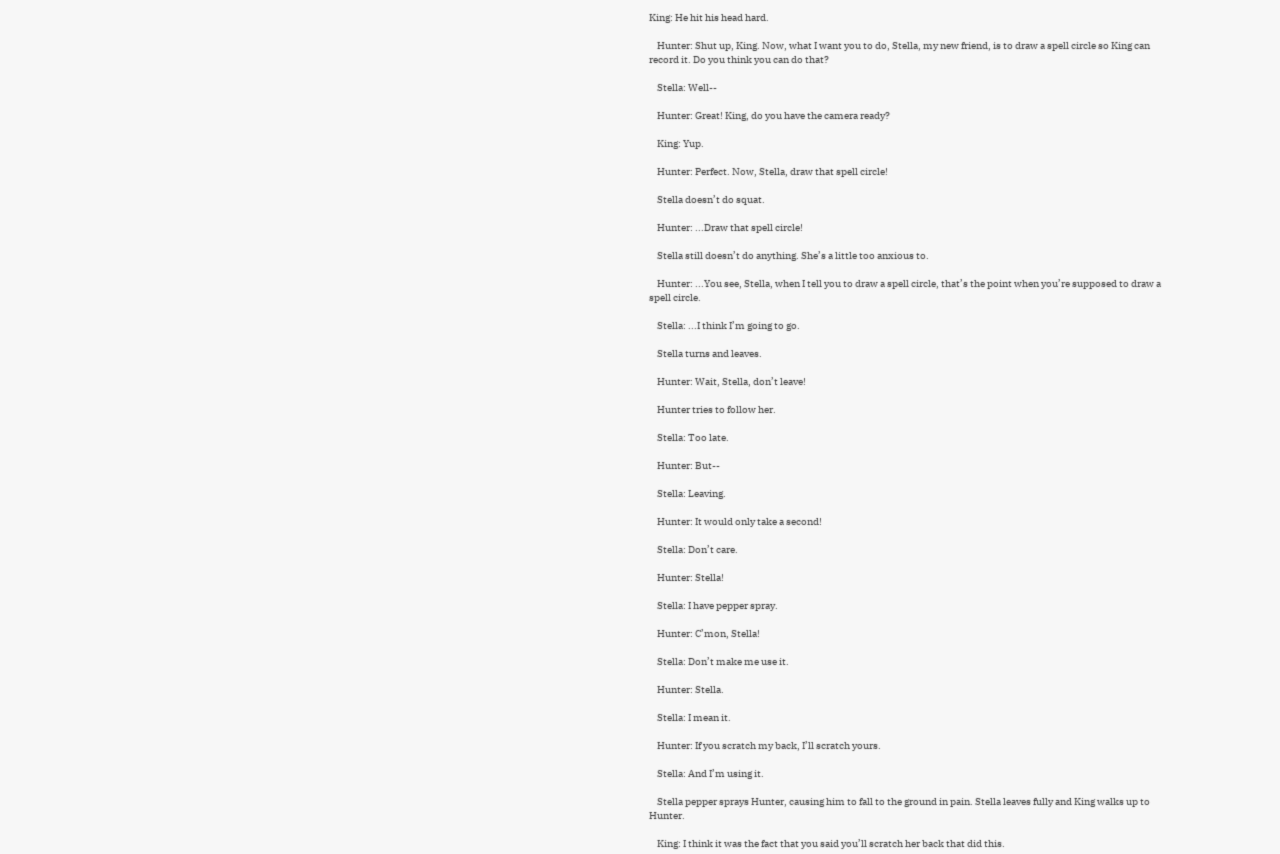King: He hit his head hard.

    Hunter: Shut up, King. Now, what I want you to do, Stella, my new friend, is to draw a spell circle so King can record it. Do you think you can do that?

    Stella: Well--

    Hunter: Great! King, do you have the camera ready?

    King: Yup.

    Hunter: Perfect. Now, Stella, draw that spell circle!

    Stella doesn’t do squat.

    Hunter: ...Draw that spell circle!

    Stella still doesn’t do anything. She’s a little too anxious to.

    Hunter: ...You see, Stella, when I tell you to draw a spell circle, that’s the point when you’re supposed to draw a spell circle.

    Stella: ...I think I’m going to go.

    Stella turns and leaves.

    Hunter: Wait, Stella, don’t leave!

    Hunter tries to follow her.

    Stella: Too late.

    Hunter: But--

    Stella: Leaving.

    Hunter: It would only take a second!

    Stella: Don’t care.

    Hunter: Stella!

    Stella: I have pepper spray.

    Hunter: C’mon, Stella!

    Stella: Don’t make me use it.

    Hunter: Stella.

    Stella: I mean it.

    Hunter: If you scratch my back, I’ll scratch yours.

    Stella: And I’m using it.

    Stella pepper sprays Hunter, causing him to fall to the ground in pain. Stella leaves fully and King walks up to Hunter.

    King: I think it was the fact that you said you’ll scratch her back that did this.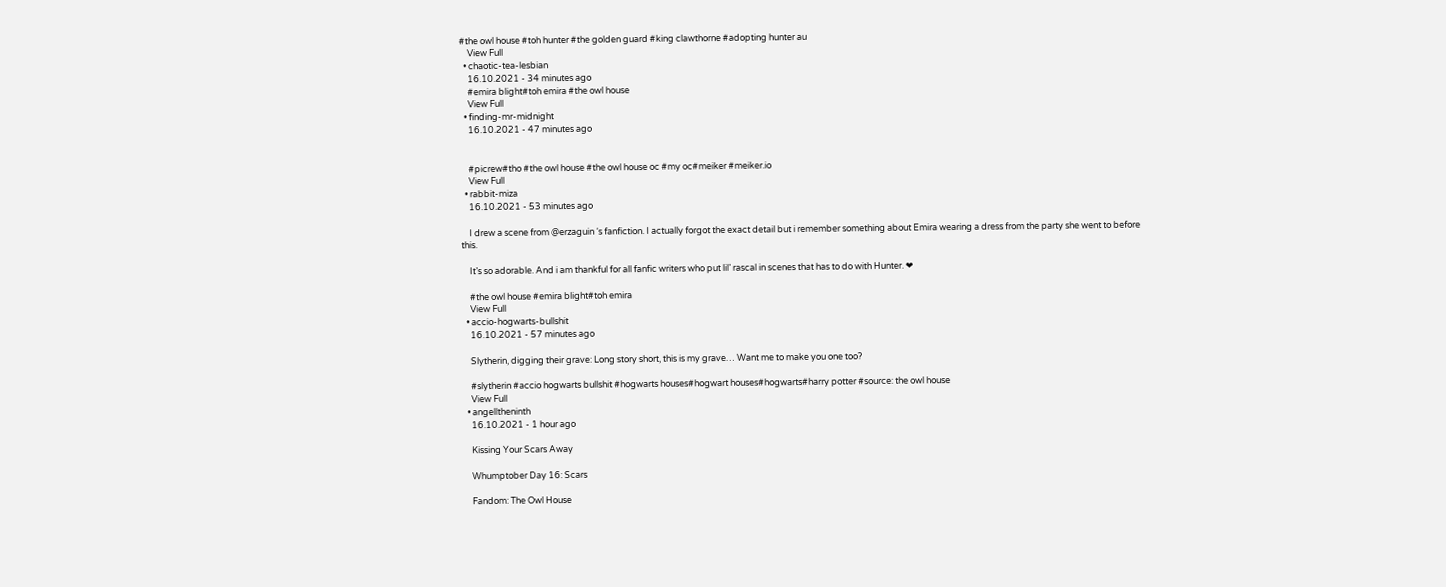#the owl house #toh hunter #the golden guard #king clawthorne #adopting hunter au
    View Full
  • chaotic-tea-lesbian
    16.10.2021 - 34 minutes ago
    #emira blight#toh emira #the owl house
    View Full
  • finding-mr-midnight
    16.10.2021 - 47 minutes ago


    #picrew#tho #the owl house #the owl house oc #my oc#meiker #meiker.io
    View Full
  • rabbit-miza
    16.10.2021 - 53 minutes ago

    I drew a scene from @erzaguin ‘s fanfiction. I actually forgot the exact detail but i remember something about Emira wearing a dress from the party she went to before this.

    It’s so adorable. And i am thankful for all fanfic writers who put lil’ rascal in scenes that has to do with Hunter. ❤

    #the owl house #emira blight#toh emira
    View Full
  • accio-hogwarts-bullshit
    16.10.2021 - 57 minutes ago

    Slytherin, digging their grave: Long story short, this is my grave… Want me to make you one too?

    #slytherin #accio hogwarts bullshit #hogwarts houses#hogwart houses#hogwarts#harry potter #source: the owl house
    View Full
  • angelltheninth
    16.10.2021 - 1 hour ago

    Kissing Your Scars Away

    Whumptober Day 16: Scars

    Fandom: The Owl House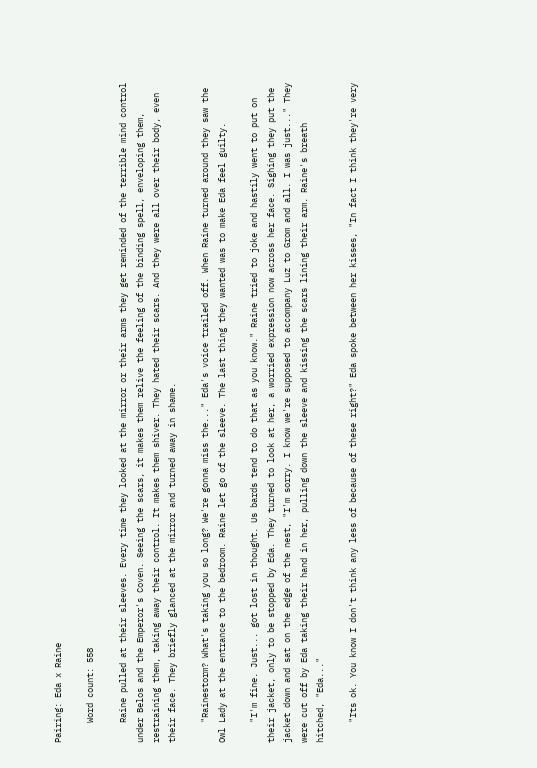Pairing: Eda x Raine

    Word count: 558

    Raine pulled at their sleeves. Every time they looked at the mirror or their arms they get reminded of the terrible mind control under Belos and the Emperor's Coven. Seeing the scars, it makes them relive the feeling of the binding spell, enveloping them, restraining them, taking away their control. It makes them shiver. They hated their scars. And they were all over their body, even their face. They briefly glanced at the mirror and turned away in shame.

    "Rainestorm? What's taking you so long? We're gonna miss the..." Eda's voice trailed off. When Raine turned around they saw the Owl Lady at the entrance to the bedroom. Raine let go of the sleeve. The last thing they wanted was to make Eda feel guilty.

    "I'm fine. Just... got lost in thought. Us bards tend to do that as you know." Raine tried to joke and hastily went to put on their jacket, only to be stopped by Eda. They turned to look at her, a worried expression now across her face. Sighing they put the jacket down and sat on the edge of the nest, "I'm sorry. I know we're supposed to accompany Luz to Grom and all. I was just..." They were cut off by Eda taking their hand in her, pulling down the sleeve and kissing the scars lining their arm. Raine's breath hitched, "Eda..."

    "Its ok. You know I don't think any less of because of these right?" Eda spoke between her kisses, "In fact I think they're very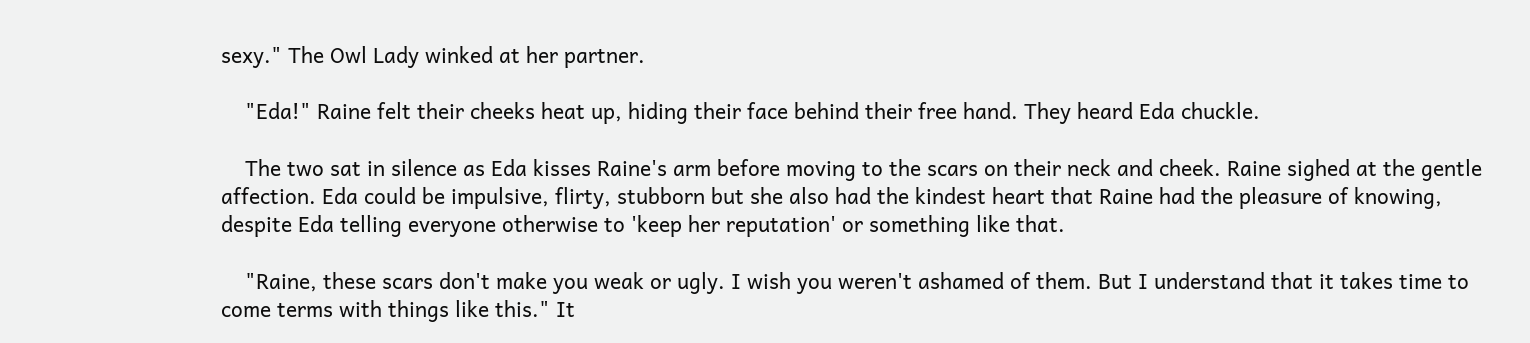sexy." The Owl Lady winked at her partner.

    "Eda!" Raine felt their cheeks heat up, hiding their face behind their free hand. They heard Eda chuckle.

    The two sat in silence as Eda kisses Raine's arm before moving to the scars on their neck and cheek. Raine sighed at the gentle affection. Eda could be impulsive, flirty, stubborn but she also had the kindest heart that Raine had the pleasure of knowing, despite Eda telling everyone otherwise to 'keep her reputation' or something like that.

    "Raine, these scars don't make you weak or ugly. I wish you weren't ashamed of them. But I understand that it takes time to come terms with things like this." It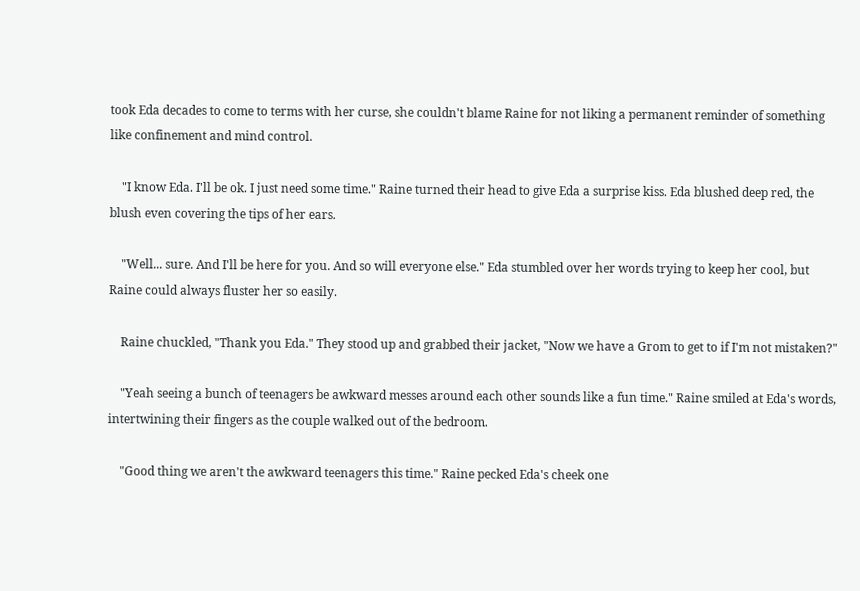took Eda decades to come to terms with her curse, she couldn't blame Raine for not liking a permanent reminder of something like confinement and mind control.

    "I know Eda. I'll be ok. I just need some time." Raine turned their head to give Eda a surprise kiss. Eda blushed deep red, the blush even covering the tips of her ears.

    "Well... sure. And I'll be here for you. And so will everyone else." Eda stumbled over her words trying to keep her cool, but Raine could always fluster her so easily.

    Raine chuckled, "Thank you Eda." They stood up and grabbed their jacket, "Now we have a Grom to get to if I'm not mistaken?"

    "Yeah seeing a bunch of teenagers be awkward messes around each other sounds like a fun time." Raine smiled at Eda's words, intertwining their fingers as the couple walked out of the bedroom.

    "Good thing we aren't the awkward teenagers this time." Raine pecked Eda's cheek one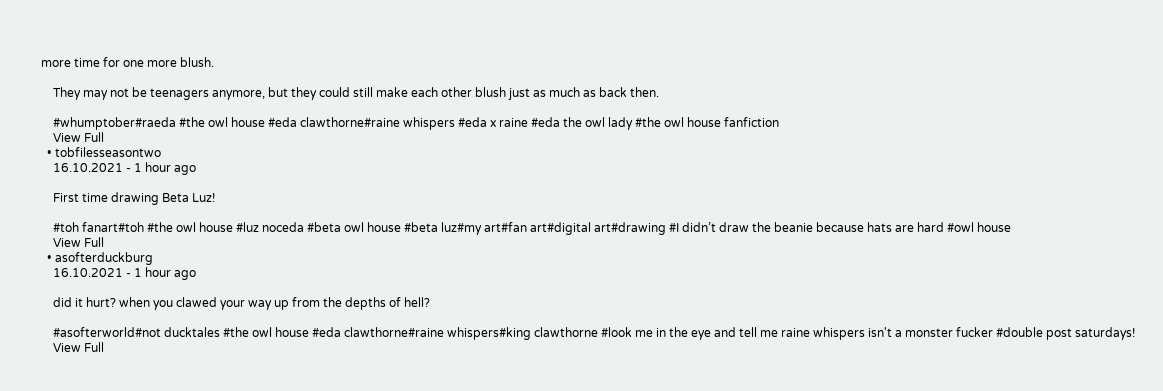more time for one more blush.

    They may not be teenagers anymore, but they could still make each other blush just as much as back then.

    #whumptober#raeda #the owl house #eda clawthorne#raine whispers #eda x raine #eda the owl lady #the owl house fanfiction
    View Full
  • tobfilesseasontwo
    16.10.2021 - 1 hour ago

    First time drawing Beta Luz!

    #toh fanart#toh #the owl house #luz noceda #beta owl house #beta luz#my art#fan art#digital art#drawing #I didn’t draw the beanie because hats are hard #owl house
    View Full
  • asofterduckburg
    16.10.2021 - 1 hour ago

    did it hurt? when you clawed your way up from the depths of hell?

    #asofterworld#not ducktales #the owl house #eda clawthorne#raine whispers#king clawthorne #look me in the eye and tell me raine whispers isn't a monster fucker #double post saturdays!
    View Full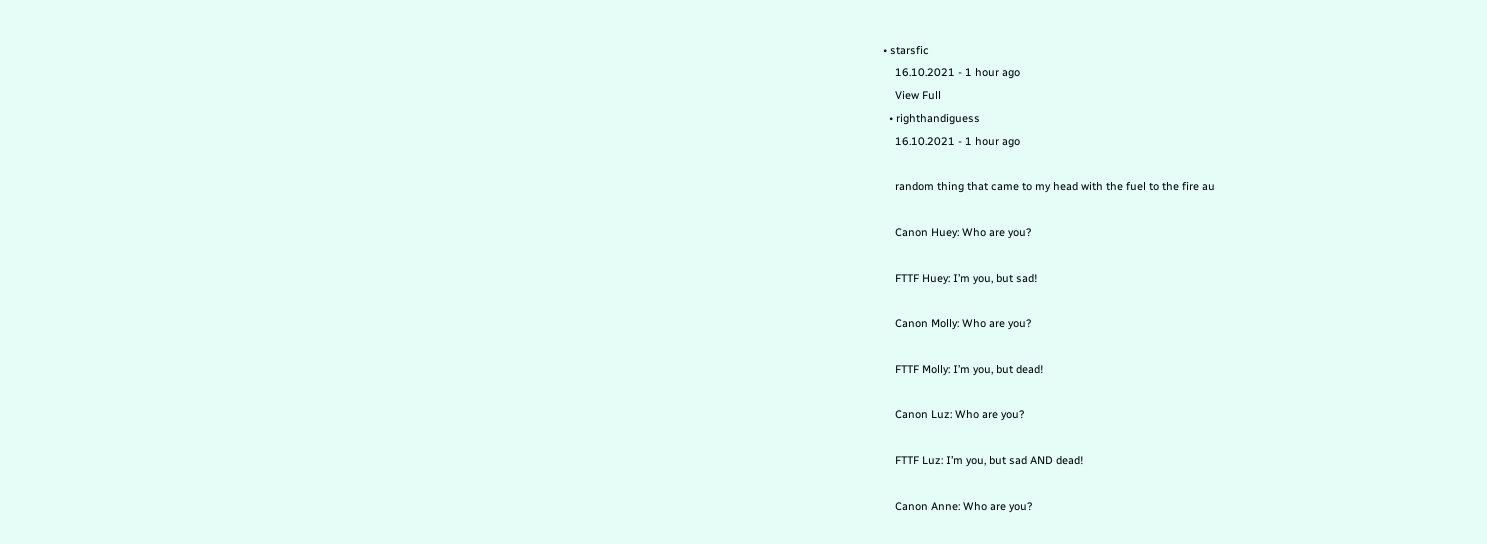• starsfic
    16.10.2021 - 1 hour ago
    View Full
  • righthandiguess
    16.10.2021 - 1 hour ago

    random thing that came to my head with the fuel to the fire au

    Canon Huey: Who are you?

    FTTF Huey: I’m you, but sad!

    Canon Molly: Who are you?

    FTTF Molly: I’m you, but dead!

    Canon Luz: Who are you?

    FTTF Luz: I’m you, but sad AND dead!

    Canon Anne: Who are you?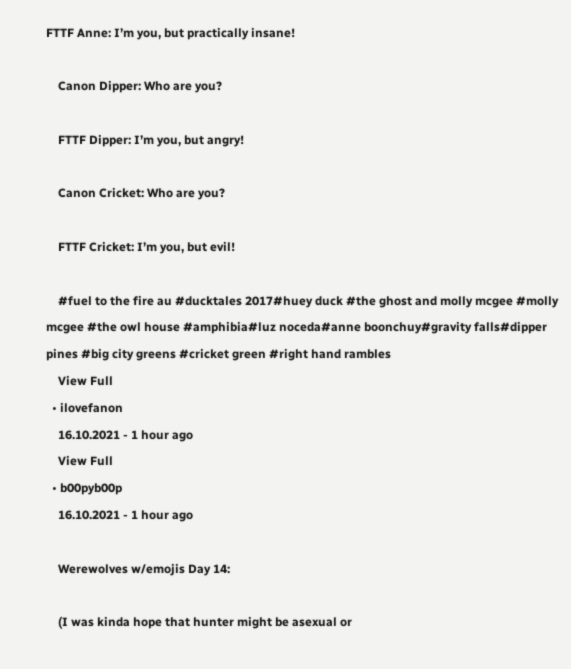FTTF Anne: I’m you, but practically insane!

    Canon Dipper: Who are you?

    FTTF Dipper: I’m you, but angry!

    Canon Cricket: Who are you?

    FTTF Cricket: I’m you, but evil!

    #fuel to the fire au #ducktales 2017#huey duck #the ghost and molly mcgee #molly mcgee #the owl house #amphibia#luz noceda#anne boonchuy#gravity falls#dipper pines #big city greens #cricket green #right hand rambles
    View Full
  • ilovefanon
    16.10.2021 - 1 hour ago
    View Full
  • b00pyb00p
    16.10.2021 - 1 hour ago

    Werewolves w/emojis Day 14:

    (I was kinda hope that hunter might be asexual or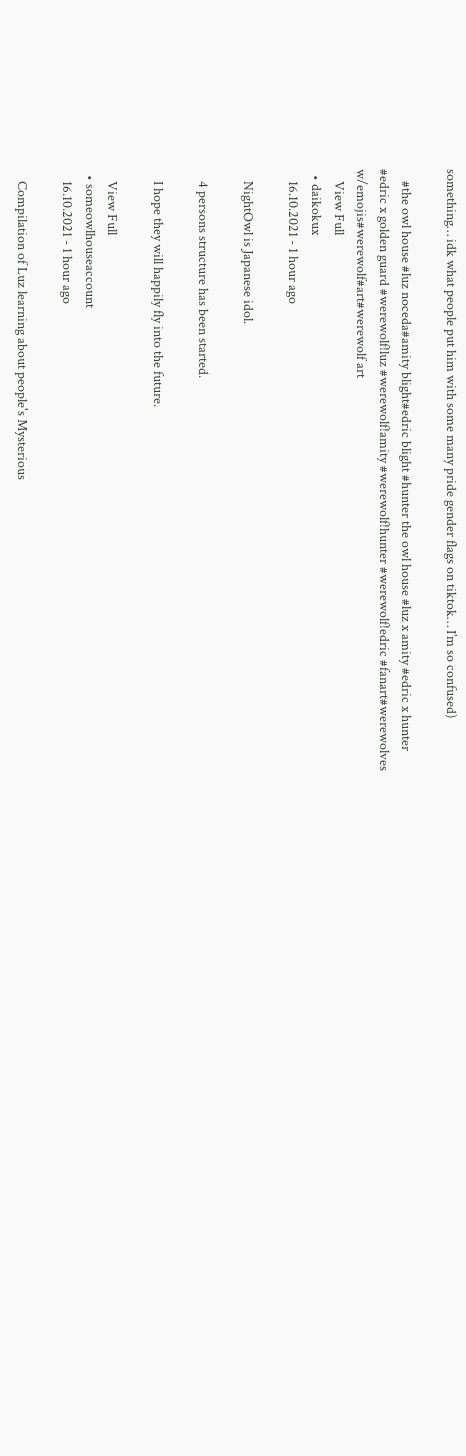something… idk what people put him with some many pride gender flags on tiktok… I’m so confused)

    #the owl house #luz noceda#amity blight#edric blight #hunter the owl house #luz x amity #edric x hunter #edric x golden guard #werewolf!luz #werewolf!amity #werewolf!hunter #werewolf!edric #fanart#werewolves w/emojis#werewolf#art#werewolf art
    View Full
  • daikokux
    16.10.2021 - 1 hour ago

    NightOwl is Japanese idol.

    4 persons structure has been started.

    I hope they will happily fly into the future.

    View Full
  • someowlhouseaccount
    16.10.2021 - 1 hour ago

    Compilation of Luz learning about people's Mysterious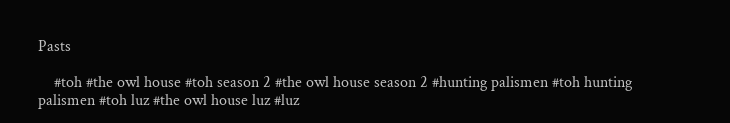Pasts

    #toh #the owl house #toh season 2 #the owl house season 2 #hunting palismen #toh hunting palismen #toh luz #the owl house luz #luz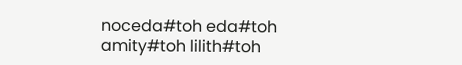noceda#toh eda#toh amity#toh lilith#toh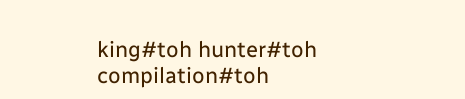king#toh hunter#toh compilation#toh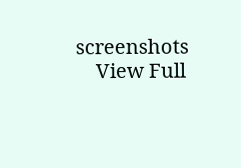screenshots
    View Full